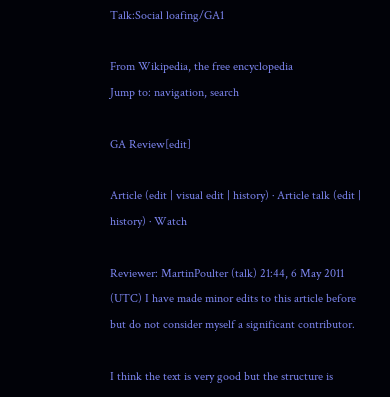Talk:Social loafing/GA1

From Wikipedia, the free encyclopedia
Jump to: navigation, search

GA Review[edit]

Article (edit | visual edit | history) · Article talk (edit | history) · Watch

Reviewer: MartinPoulter (talk) 21:44, 6 May 2011 (UTC) I have made minor edits to this article before but do not consider myself a significant contributor.

I think the text is very good but the structure is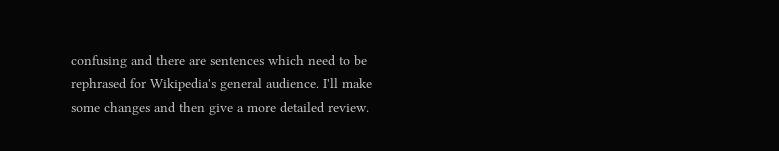confusing and there are sentences which need to be rephrased for Wikipedia's general audience. I'll make some changes and then give a more detailed review.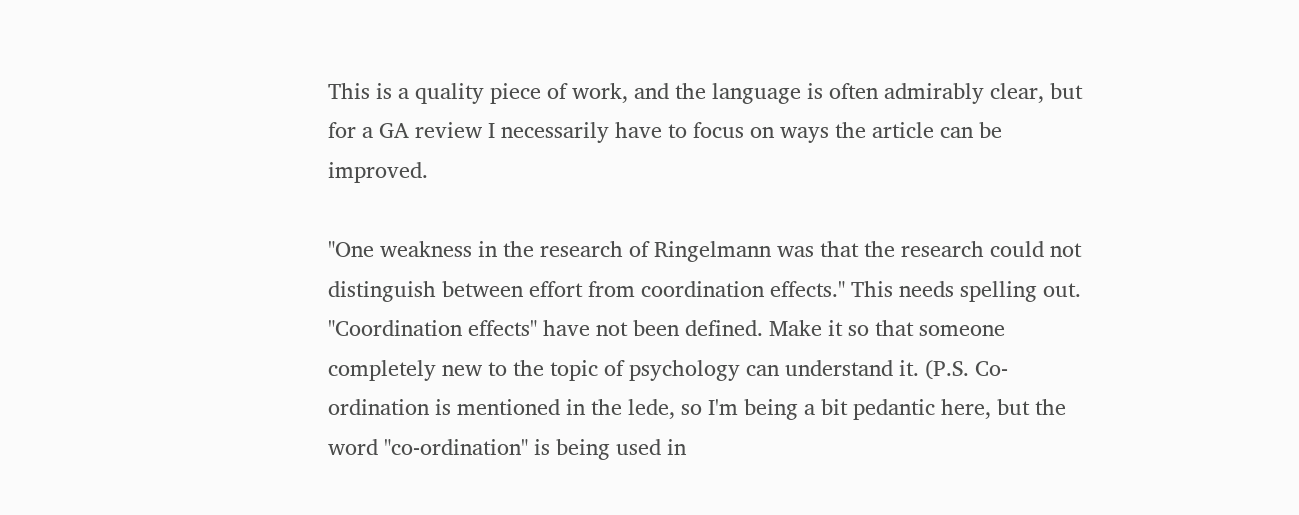This is a quality piece of work, and the language is often admirably clear, but for a GA review I necessarily have to focus on ways the article can be improved.

"One weakness in the research of Ringelmann was that the research could not distinguish between effort from coordination effects." This needs spelling out. "Coordination effects" have not been defined. Make it so that someone completely new to the topic of psychology can understand it. (P.S. Co-ordination is mentioned in the lede, so I'm being a bit pedantic here, but the word "co-ordination" is being used in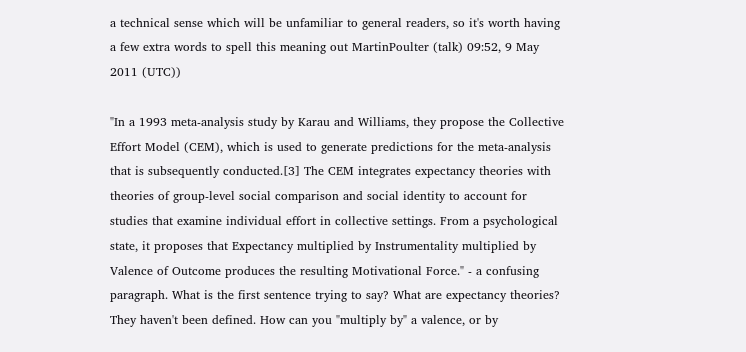a technical sense which will be unfamiliar to general readers, so it's worth having a few extra words to spell this meaning out MartinPoulter (talk) 09:52, 9 May 2011 (UTC))

"In a 1993 meta-analysis study by Karau and Williams, they propose the Collective Effort Model (CEM), which is used to generate predictions for the meta-analysis that is subsequently conducted.[3] The CEM integrates expectancy theories with theories of group-level social comparison and social identity to account for studies that examine individual effort in collective settings. From a psychological state, it proposes that Expectancy multiplied by Instrumentality multiplied by Valence of Outcome produces the resulting Motivational Force." - a confusing paragraph. What is the first sentence trying to say? What are expectancy theories? They haven't been defined. How can you "multiply by" a valence, or by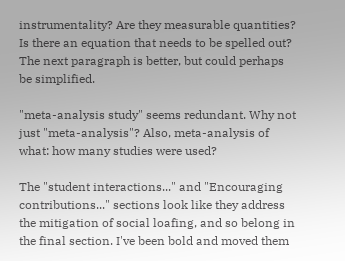instrumentality? Are they measurable quantities? Is there an equation that needs to be spelled out? The next paragraph is better, but could perhaps be simplified.

"meta-analysis study" seems redundant. Why not just "meta-analysis"? Also, meta-analysis of what: how many studies were used?

The "student interactions..." and "Encouraging contributions..." sections look like they address the mitigation of social loafing, and so belong in the final section. I've been bold and moved them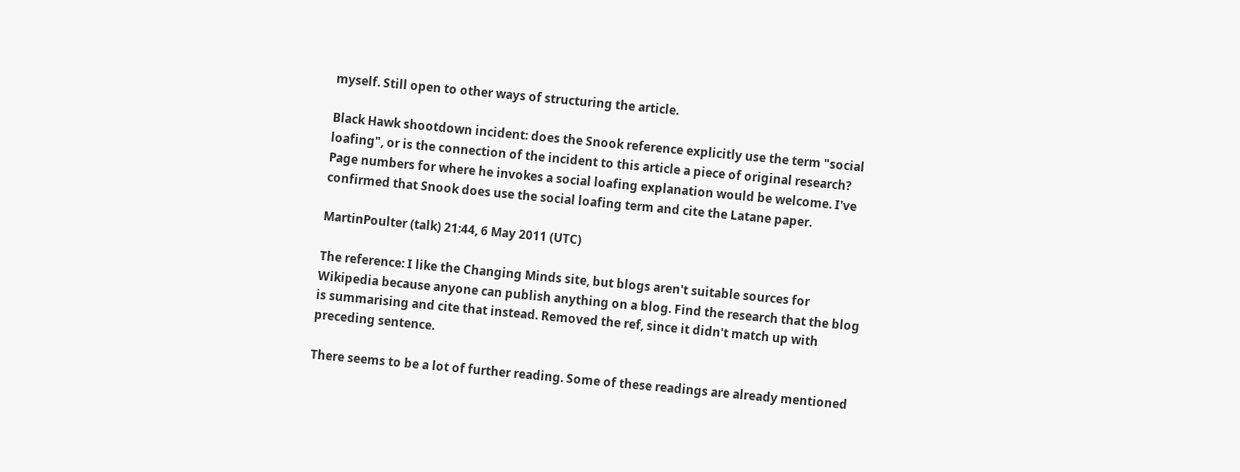myself. Still open to other ways of structuring the article.

Black Hawk shootdown incident: does the Snook reference explicitly use the term "social loafing", or is the connection of the incident to this article a piece of original research? Page numbers for where he invokes a social loafing explanation would be welcome. I've confirmed that Snook does use the social loafing term and cite the Latane paper.

MartinPoulter (talk) 21:44, 6 May 2011 (UTC)

The reference: I like the Changing Minds site, but blogs aren't suitable sources for Wikipedia because anyone can publish anything on a blog. Find the research that the blog is summarising and cite that instead. Removed the ref, since it didn't match up with preceding sentence.

There seems to be a lot of further reading. Some of these readings are already mentioned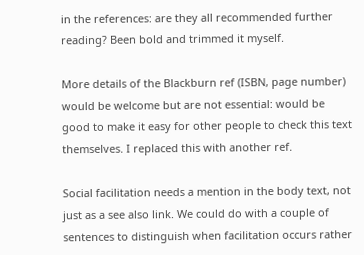in the references: are they all recommended further reading? Been bold and trimmed it myself.

More details of the Blackburn ref (ISBN, page number) would be welcome but are not essential: would be good to make it easy for other people to check this text themselves. I replaced this with another ref.

Social facilitation needs a mention in the body text, not just as a see also link. We could do with a couple of sentences to distinguish when facilitation occurs rather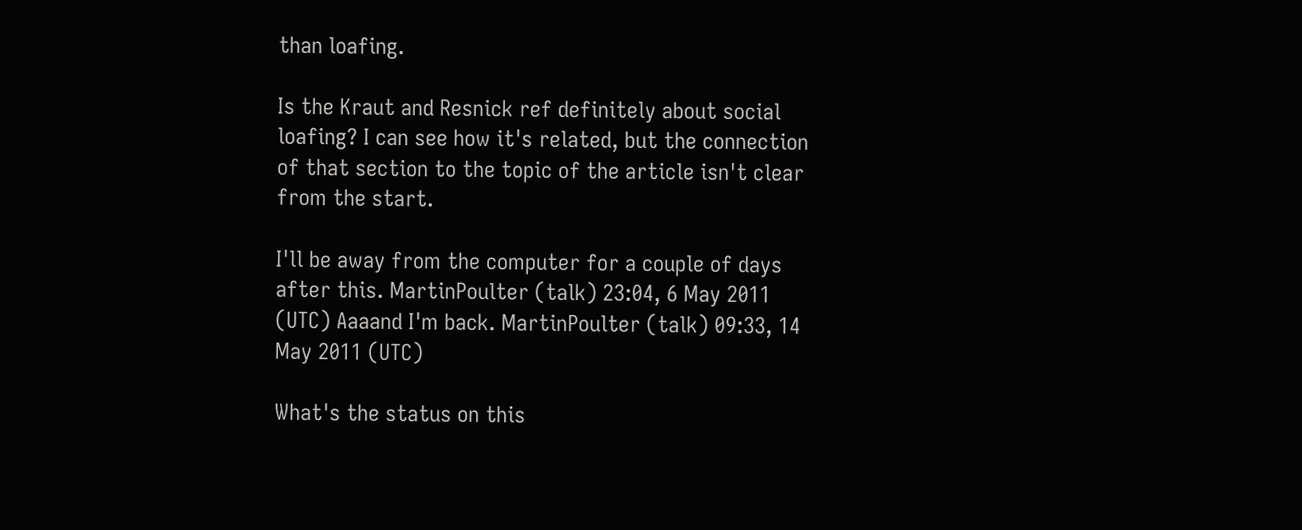than loafing.

Is the Kraut and Resnick ref definitely about social loafing? I can see how it's related, but the connection of that section to the topic of the article isn't clear from the start.

I'll be away from the computer for a couple of days after this. MartinPoulter (talk) 23:04, 6 May 2011 (UTC) Aaaand I'm back. MartinPoulter (talk) 09:33, 14 May 2011 (UTC)

What's the status on this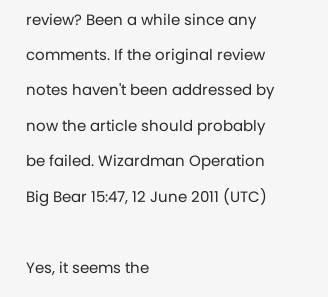review? Been a while since any comments. If the original review notes haven't been addressed by now the article should probably be failed. Wizardman Operation Big Bear 15:47, 12 June 2011 (UTC)

Yes, it seems the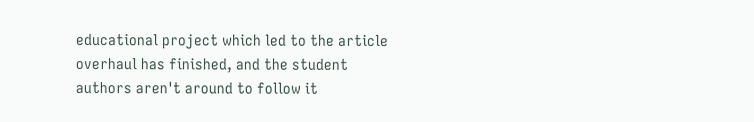educational project which led to the article overhaul has finished, and the student authors aren't around to follow it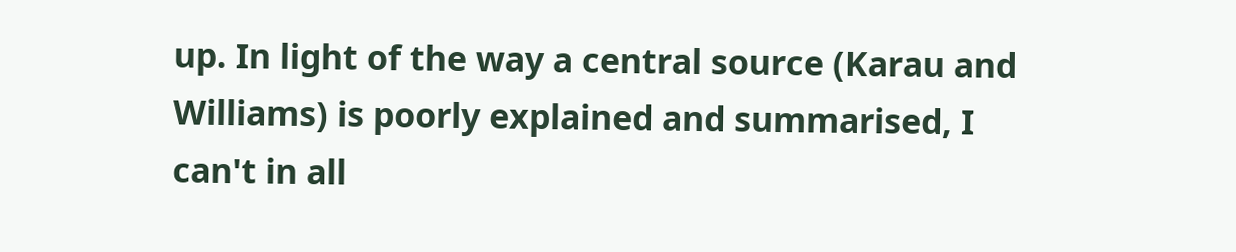up. In light of the way a central source (Karau and Williams) is poorly explained and summarised, I can't in all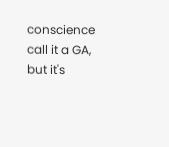conscience call it a GA, but it's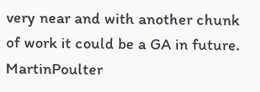very near and with another chunk of work it could be a GA in future. MartinPoulter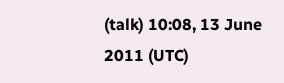(talk) 10:08, 13 June 2011 (UTC)